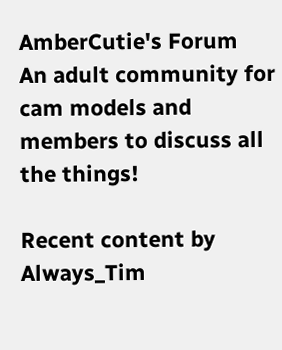AmberCutie's Forum
An adult community for cam models and members to discuss all the things!

Recent content by Always_Tim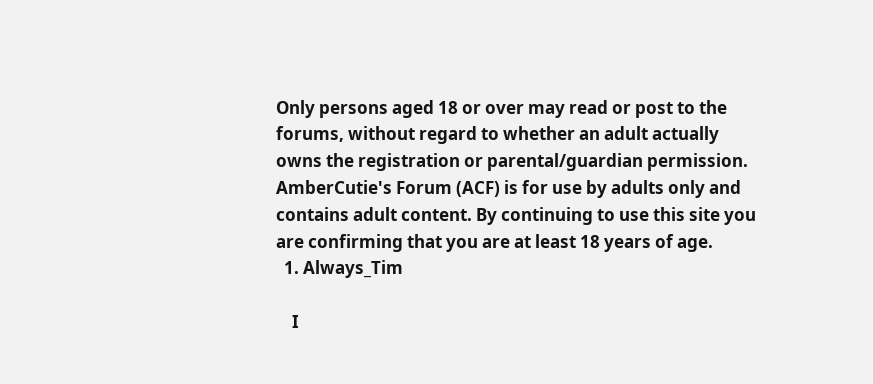Only persons aged 18 or over may read or post to the forums, without regard to whether an adult actually owns the registration or parental/guardian permission. AmberCutie's Forum (ACF) is for use by adults only and contains adult content. By continuing to use this site you are confirming that you are at least 18 years of age.
  1. Always_Tim

    I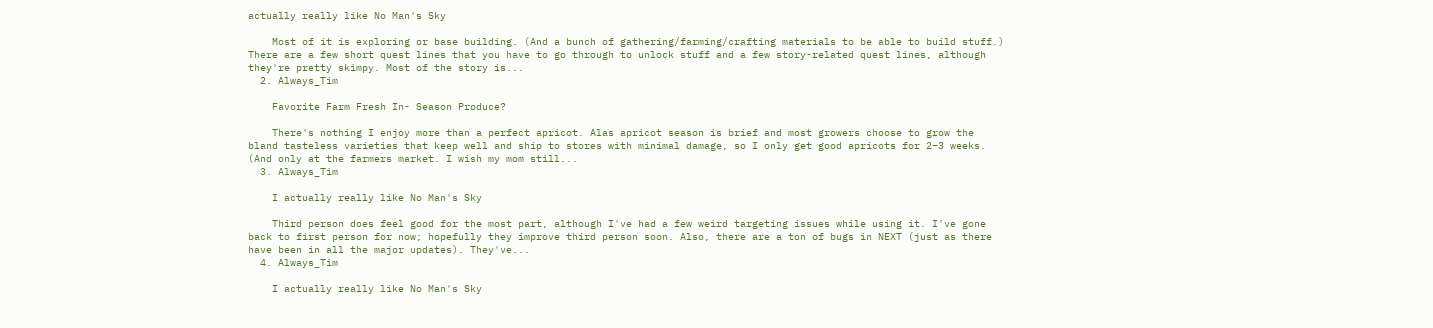actually really like No Man's Sky

    Most of it is exploring or base building. (And a bunch of gathering/farming/crafting materials to be able to build stuff.) There are a few short quest lines that you have to go through to unlock stuff and a few story-related quest lines, although they're pretty skimpy. Most of the story is...
  2. Always_Tim

    Favorite Farm Fresh In- Season Produce?

    There's nothing I enjoy more than a perfect apricot. Alas apricot season is brief and most growers choose to grow the bland tasteless varieties that keep well and ship to stores with minimal damage, so I only get good apricots for 2–3 weeks. (And only at the farmers market. I wish my mom still...
  3. Always_Tim

    I actually really like No Man's Sky

    Third person does feel good for the most part, although I've had a few weird targeting issues while using it. I've gone back to first person for now; hopefully they improve third person soon. Also, there are a ton of bugs in NEXT (just as there have been in all the major updates). They've...
  4. Always_Tim

    I actually really like No Man's Sky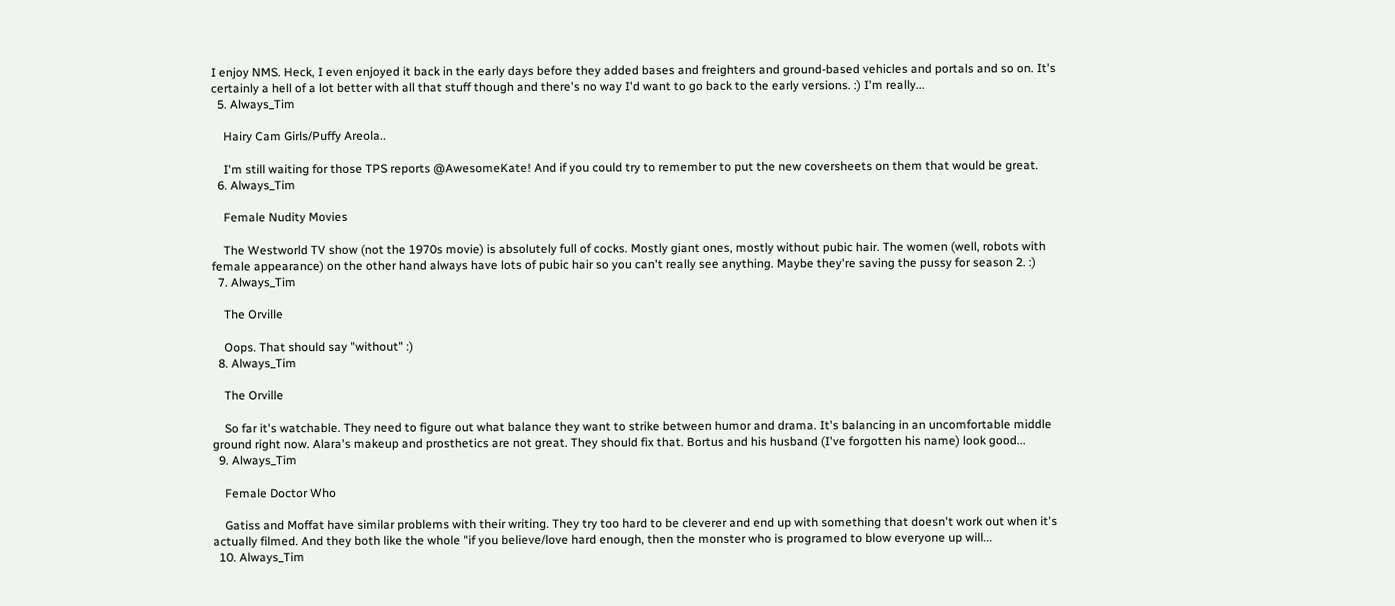I enjoy NMS. Heck, I even enjoyed it back in the early days before they added bases and freighters and ground-based vehicles and portals and so on. It's certainly a hell of a lot better with all that stuff though and there's no way I'd want to go back to the early versions. :) I'm really...
  5. Always_Tim

    Hairy Cam Girls/Puffy Areola..

    I'm still waiting for those TPS reports @AwesomeKate! And if you could try to remember to put the new coversheets on them that would be great.
  6. Always_Tim

    Female Nudity Movies

    The Westworld TV show (not the 1970s movie) is absolutely full of cocks. Mostly giant ones, mostly without pubic hair. The women (well, robots with female appearance) on the other hand always have lots of pubic hair so you can't really see anything. Maybe they're saving the pussy for season 2. :)
  7. Always_Tim

    The Orville

    Oops. That should say "without" :)
  8. Always_Tim

    The Orville

    So far it's watchable. They need to figure out what balance they want to strike between humor and drama. It's balancing in an uncomfortable middle ground right now. Alara's makeup and prosthetics are not great. They should fix that. Bortus and his husband (I've forgotten his name) look good...
  9. Always_Tim

    Female Doctor Who

    Gatiss and Moffat have similar problems with their writing. They try too hard to be cleverer and end up with something that doesn't work out when it's actually filmed. And they both like the whole "if you believe/love hard enough, then the monster who is programed to blow everyone up will...
  10. Always_Tim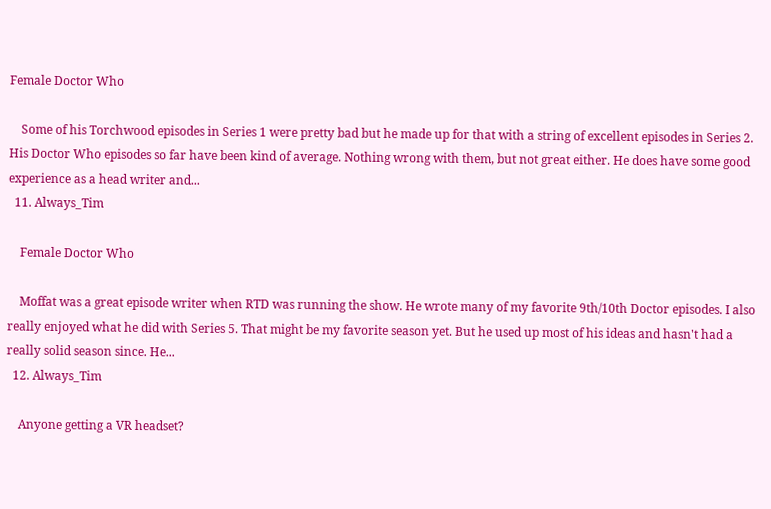Female Doctor Who

    Some of his Torchwood episodes in Series 1 were pretty bad but he made up for that with a string of excellent episodes in Series 2. His Doctor Who episodes so far have been kind of average. Nothing wrong with them, but not great either. He does have some good experience as a head writer and...
  11. Always_Tim

    Female Doctor Who

    Moffat was a great episode writer when RTD was running the show. He wrote many of my favorite 9th/10th Doctor episodes. I also really enjoyed what he did with Series 5. That might be my favorite season yet. But he used up most of his ideas and hasn't had a really solid season since. He...
  12. Always_Tim

    Anyone getting a VR headset?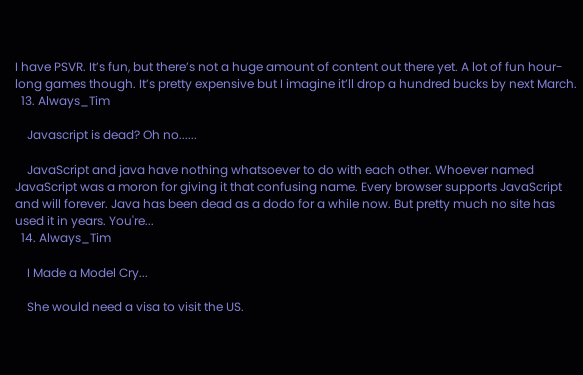I have PSVR. It’s fun, but there’s not a huge amount of content out there yet. A lot of fun hour-long games though. It’s pretty expensive but I imagine it’ll drop a hundred bucks by next March.
  13. Always_Tim

    Javascript is dead? Oh no......

    JavaScript and java have nothing whatsoever to do with each other. Whoever named JavaScript was a moron for giving it that confusing name. Every browser supports JavaScript and will forever. Java has been dead as a dodo for a while now. But pretty much no site has used it in years. You're...
  14. Always_Tim

    I Made a Model Cry...

    She would need a visa to visit the US.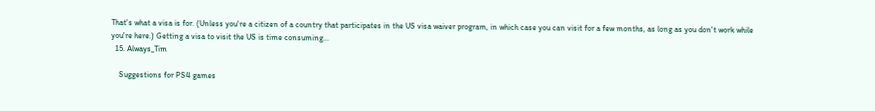That's what a visa is for. (Unless you're a citizen of a country that participates in the US visa waiver program, in which case you can visit for a few months, as long as you don't work while you're here.) Getting a visa to visit the US is time consuming...
  15. Always_Tim

    Suggestions for PS4 games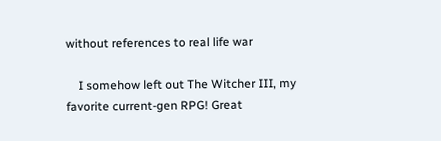without references to real life war

    I somehow left out The Witcher III, my favorite current-gen RPG! Great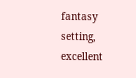fantasy setting, excellent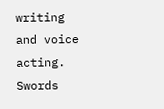writing and voice acting. Swords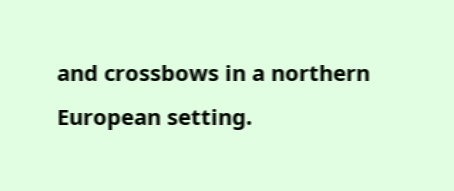and crossbows in a northern European setting.